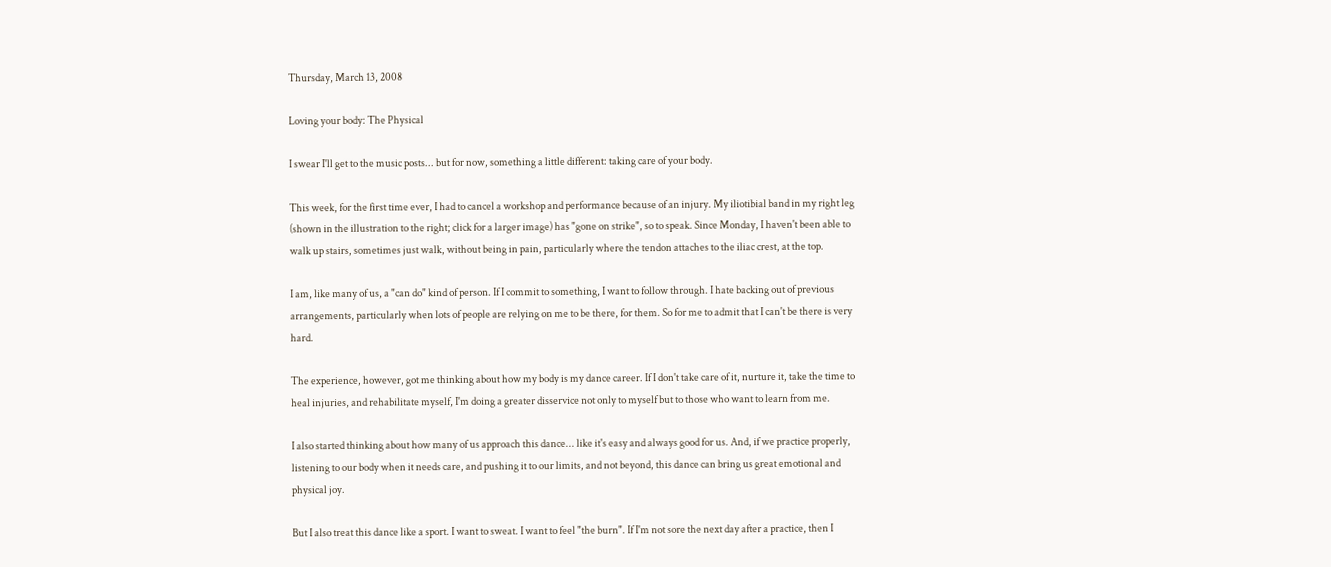Thursday, March 13, 2008

Loving your body: The Physical

I swear I'll get to the music posts... but for now, something a little different: taking care of your body.

This week, for the first time ever, I had to cancel a workshop and performance because of an injury. My iliotibial band in my right leg (shown in the illustration to the right; click for a larger image) has "gone on strike", so to speak. Since Monday, I haven't been able to walk up stairs, sometimes just walk, without being in pain, particularly where the tendon attaches to the iliac crest, at the top.

I am, like many of us, a "can do" kind of person. If I commit to something, I want to follow through. I hate backing out of previous arrangements, particularly when lots of people are relying on me to be there, for them. So for me to admit that I can't be there is very hard.

The experience, however, got me thinking about how my body is my dance career. If I don't take care of it, nurture it, take the time to heal injuries, and rehabilitate myself, I'm doing a greater disservice not only to myself but to those who want to learn from me.

I also started thinking about how many of us approach this dance... like it's easy and always good for us. And, if we practice properly, listening to our body when it needs care, and pushing it to our limits, and not beyond, this dance can bring us great emotional and physical joy.

But I also treat this dance like a sport. I want to sweat. I want to feel "the burn". If I'm not sore the next day after a practice, then I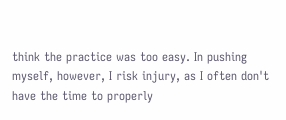think the practice was too easy. In pushing myself, however, I risk injury, as I often don't have the time to properly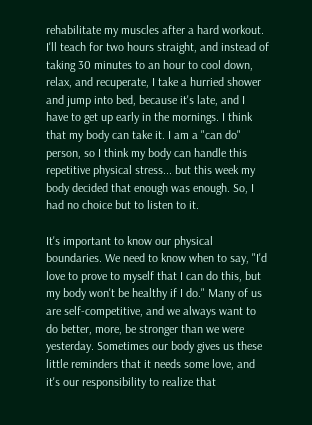rehabilitate my muscles after a hard workout. I'll teach for two hours straight, and instead of taking 30 minutes to an hour to cool down, relax, and recuperate, I take a hurried shower and jump into bed, because it's late, and I have to get up early in the mornings. I think that my body can take it. I am a "can do" person, so I think my body can handle this repetitive physical stress... but this week my body decided that enough was enough. So, I had no choice but to listen to it.

It's important to know our physical boundaries. We need to know when to say, "I'd love to prove to myself that I can do this, but my body won't be healthy if I do." Many of us are self-competitive, and we always want to do better, more, be stronger than we were yesterday. Sometimes our body gives us these little reminders that it needs some love, and it's our responsibility to realize that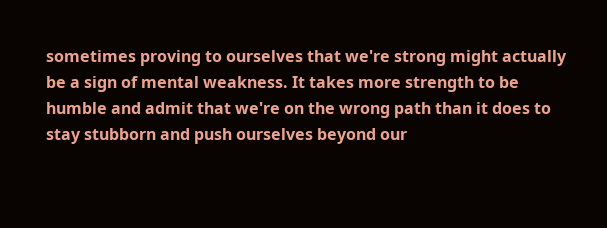sometimes proving to ourselves that we're strong might actually be a sign of mental weakness. It takes more strength to be humble and admit that we're on the wrong path than it does to stay stubborn and push ourselves beyond our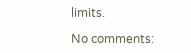limits.

No comments: